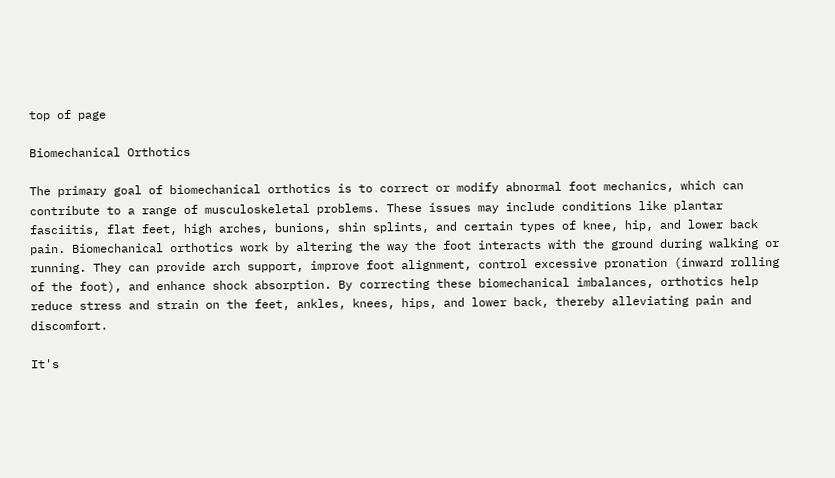top of page

Biomechanical Orthotics

The primary goal of biomechanical orthotics is to correct or modify abnormal foot mechanics, which can contribute to a range of musculoskeletal problems. These issues may include conditions like plantar fasciitis, flat feet, high arches, bunions, shin splints, and certain types of knee, hip, and lower back pain. Biomechanical orthotics work by altering the way the foot interacts with the ground during walking or running. They can provide arch support, improve foot alignment, control excessive pronation (inward rolling of the foot), and enhance shock absorption. By correcting these biomechanical imbalances, orthotics help reduce stress and strain on the feet, ankles, knees, hips, and lower back, thereby alleviating pain and discomfort.

It's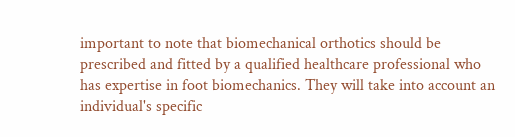important to note that biomechanical orthotics should be prescribed and fitted by a qualified healthcare professional who has expertise in foot biomechanics. They will take into account an individual's specific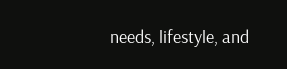needs, lifestyle, and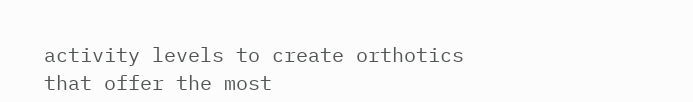activity levels to create orthotics that offer the most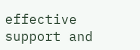effective support and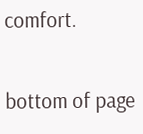comfort.

bottom of page